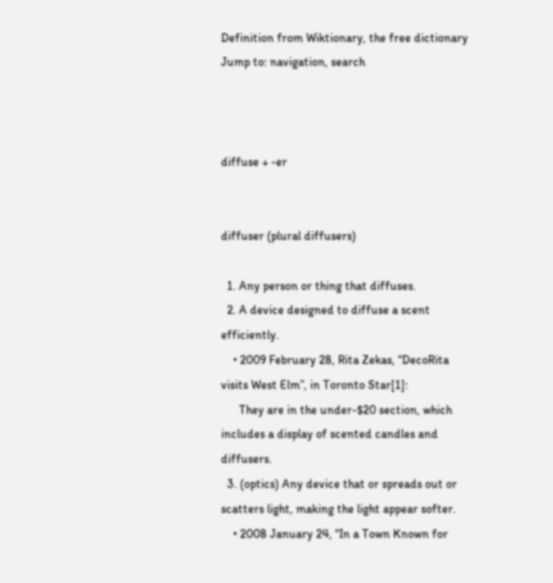Definition from Wiktionary, the free dictionary
Jump to: navigation, search



diffuse + -er


diffuser (plural diffusers)

  1. Any person or thing that diffuses.
  2. A device designed to diffuse a scent efficiently.
    • 2009 February 28, Rita Zekas, “DecoRita visits West Elm”, in Toronto Star[1]:
      They are in the under-$20 section, which includes a display of scented candles and diffusers.
  3. (optics) Any device that or spreads out or scatters light, making the light appear softer.
    • 2008 January 24, “In a Town Known for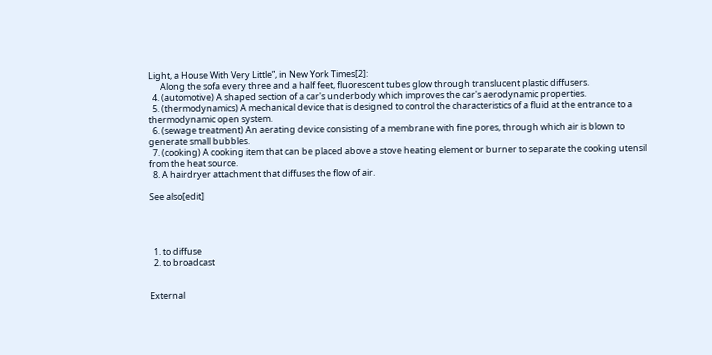Light, a House With Very Little”, in New York Times[2]:
      Along the sofa every three and a half feet, fluorescent tubes glow through translucent plastic diffusers.
  4. (automotive) A shaped section of a car's underbody which improves the car's aerodynamic properties.
  5. (thermodynamics) A mechanical device that is designed to control the characteristics of a fluid at the entrance to a thermodynamic open system.
  6. (sewage treatment) An aerating device consisting of a membrane with fine pores, through which air is blown to generate small bubbles.
  7. (cooking) A cooking item that can be placed above a stove heating element or burner to separate the cooking utensil from the heat source.
  8. A hairdryer attachment that diffuses the flow of air.

See also[edit]




  1. to diffuse
  2. to broadcast


External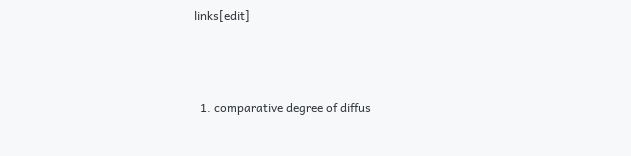links[edit]




  1. comparative degree of diffus